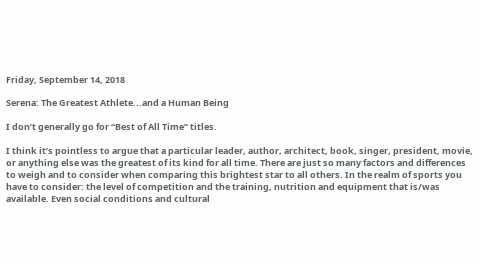Friday, September 14, 2018

Serena: The Greatest Athlete...and a Human Being

I don’t generally go for “Best of All Time” titles.

I think it’s pointless to argue that a particular leader, author, architect, book, singer, president, movie, or anything else was the greatest of its kind for all time. There are just so many factors and differences to weigh and to consider when comparing this brightest star to all others. In the realm of sports you have to consider: the level of competition and the training, nutrition and equipment that is/was available. Even social conditions and cultural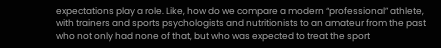expectations play a role. Like, how do we compare a modern “professional” athlete, with trainers and sports psychologists and nutritionists to an amateur from the past who not only had none of that, but who was expected to treat the sport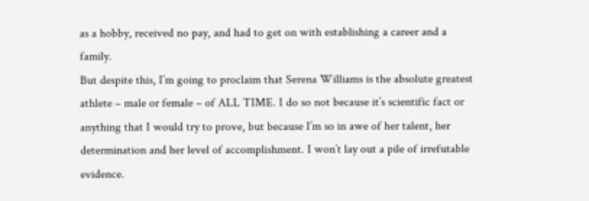as a hobby, received no pay, and had to get on with establishing a career and a family.
But despite this, I’m going to proclaim that Serena Williams is the absolute greatest athlete – male or female – of ALL TIME. I do so not because it’s scientific fact or anything that I would try to prove, but because I’m so in awe of her talent, her determination and her level of accomplishment. I won’t lay out a pile of irrefutable evidence.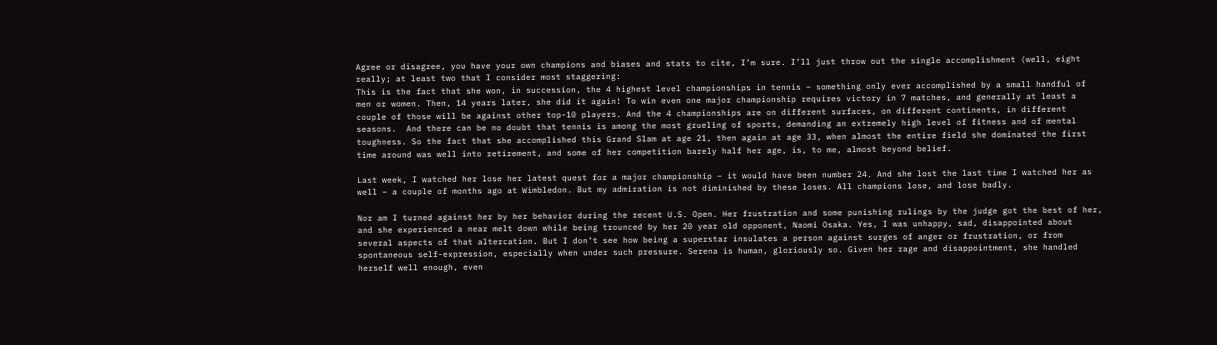Agree or disagree, you have your own champions and biases and stats to cite, I’m sure. I’ll just throw out the single accomplishment (well, eight really; at least two that I consider most staggering:
This is the fact that she won, in succession, the 4 highest level championships in tennis – something only ever accomplished by a small handful of men or women. Then, 14 years later, she did it again! To win even one major championship requires victory in 7 matches, and generally at least a couple of those will be against other top-10 players. And the 4 championships are on different surfaces, on different continents, in different seasons.  And there can be no doubt that tennis is among the most grueling of sports, demanding an extremely high level of fitness and of mental toughness. So the fact that she accomplished this Grand Slam at age 21, then again at age 33, when almost the entire field she dominated the first time around was well into retirement, and some of her competition barely half her age, is, to me, almost beyond belief.

Last week, I watched her lose her latest quest for a major championship – it would have been number 24. And she lost the last time I watched her as well – a couple of months ago at Wimbledon. But my admiration is not diminished by these loses. All champions lose, and lose badly.

Nor am I turned against her by her behavior during the recent U.S. Open. Her frustration and some punishing rulings by the judge got the best of her, and she experienced a near melt down while being trounced by her 20 year old opponent, Naomi Osaka. Yes, I was unhappy, sad, disappointed about several aspects of that altercation. But I don’t see how being a superstar insulates a person against surges of anger or frustration, or from spontaneous self-expression, especially when under such pressure. Serena is human, gloriously so. Given her rage and disappointment, she handled herself well enough, even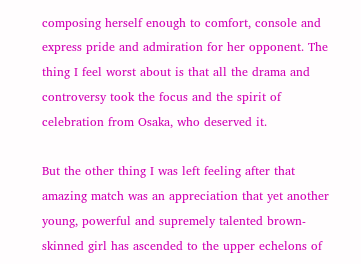composing herself enough to comfort, console and express pride and admiration for her opponent. The thing I feel worst about is that all the drama and controversy took the focus and the spirit of celebration from Osaka, who deserved it.

But the other thing I was left feeling after that amazing match was an appreciation that yet another young, powerful and supremely talented brown-skinned girl has ascended to the upper echelons of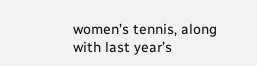women’s tennis, along with last year’s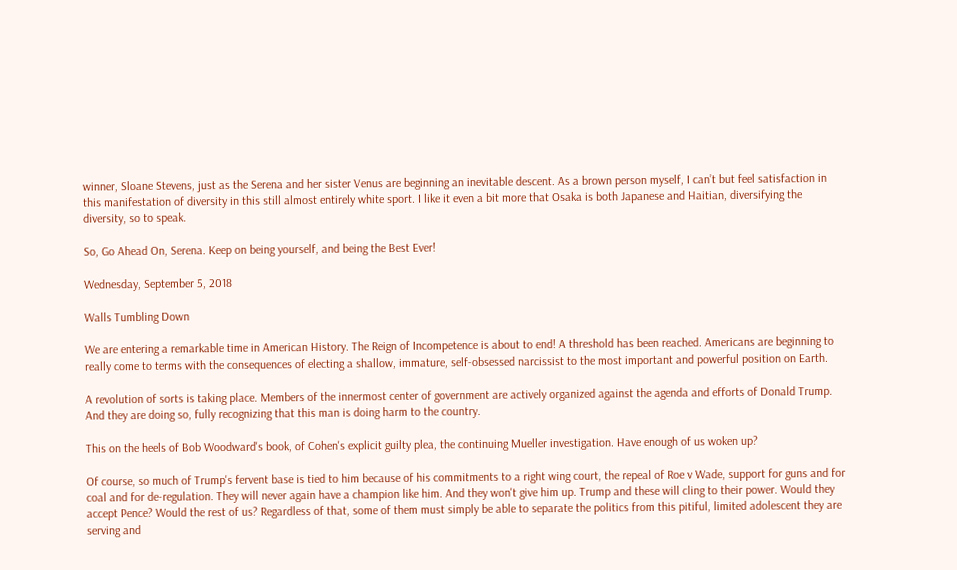winner, Sloane Stevens, just as the Serena and her sister Venus are beginning an inevitable descent. As a brown person myself, I can’t but feel satisfaction in this manifestation of diversity in this still almost entirely white sport. I like it even a bit more that Osaka is both Japanese and Haitian, diversifying the diversity, so to speak.

So, Go Ahead On, Serena. Keep on being yourself, and being the Best Ever!

Wednesday, September 5, 2018

Walls Tumbling Down

We are entering a remarkable time in American History. The Reign of Incompetence is about to end! A threshold has been reached. Americans are beginning to really come to terms with the consequences of electing a shallow, immature, self-obsessed narcissist to the most important and powerful position on Earth.

A revolution of sorts is taking place. Members of the innermost center of government are actively organized against the agenda and efforts of Donald Trump. And they are doing so, fully recognizing that this man is doing harm to the country.

This on the heels of Bob Woodward's book, of Cohen's explicit guilty plea, the continuing Mueller investigation. Have enough of us woken up?

Of course, so much of Trump's fervent base is tied to him because of his commitments to a right wing court, the repeal of Roe v Wade, support for guns and for coal and for de-regulation. They will never again have a champion like him. And they won't give him up. Trump and these will cling to their power. Would they accept Pence? Would the rest of us? Regardless of that, some of them must simply be able to separate the politics from this pitiful, limited adolescent they are serving and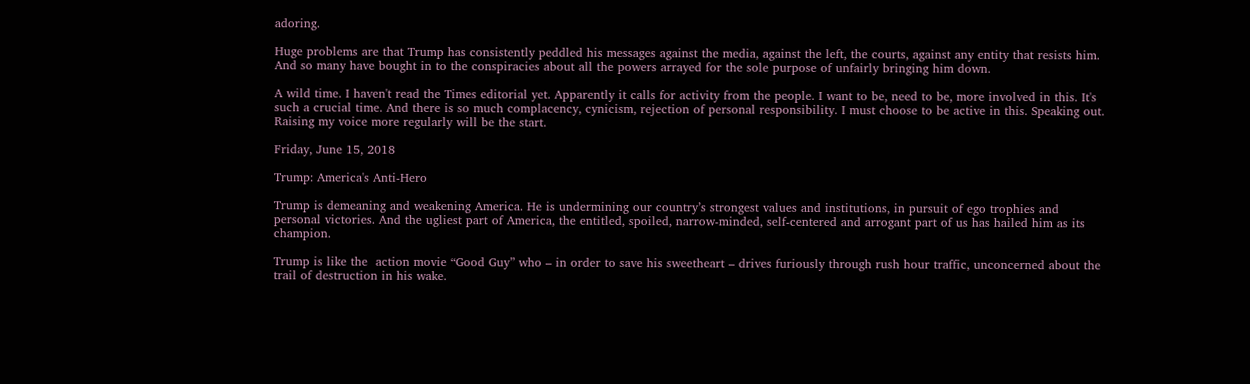adoring.

Huge problems are that Trump has consistently peddled his messages against the media, against the left, the courts, against any entity that resists him. And so many have bought in to the conspiracies about all the powers arrayed for the sole purpose of unfairly bringing him down.

A wild time. I haven't read the Times editorial yet. Apparently it calls for activity from the people. I want to be, need to be, more involved in this. It's such a crucial time. And there is so much complacency, cynicism, rejection of personal responsibility. I must choose to be active in this. Speaking out. Raising my voice more regularly will be the start.

Friday, June 15, 2018

Trump: America's Anti-Hero

Trump is demeaning and weakening America. He is undermining our country’s strongest values and institutions, in pursuit of ego trophies and personal victories. And the ugliest part of America, the entitled, spoiled, narrow-minded, self-centered and arrogant part of us has hailed him as its champion.

Trump is like the  action movie “Good Guy” who – in order to save his sweetheart – drives furiously through rush hour traffic, unconcerned about the trail of destruction in his wake.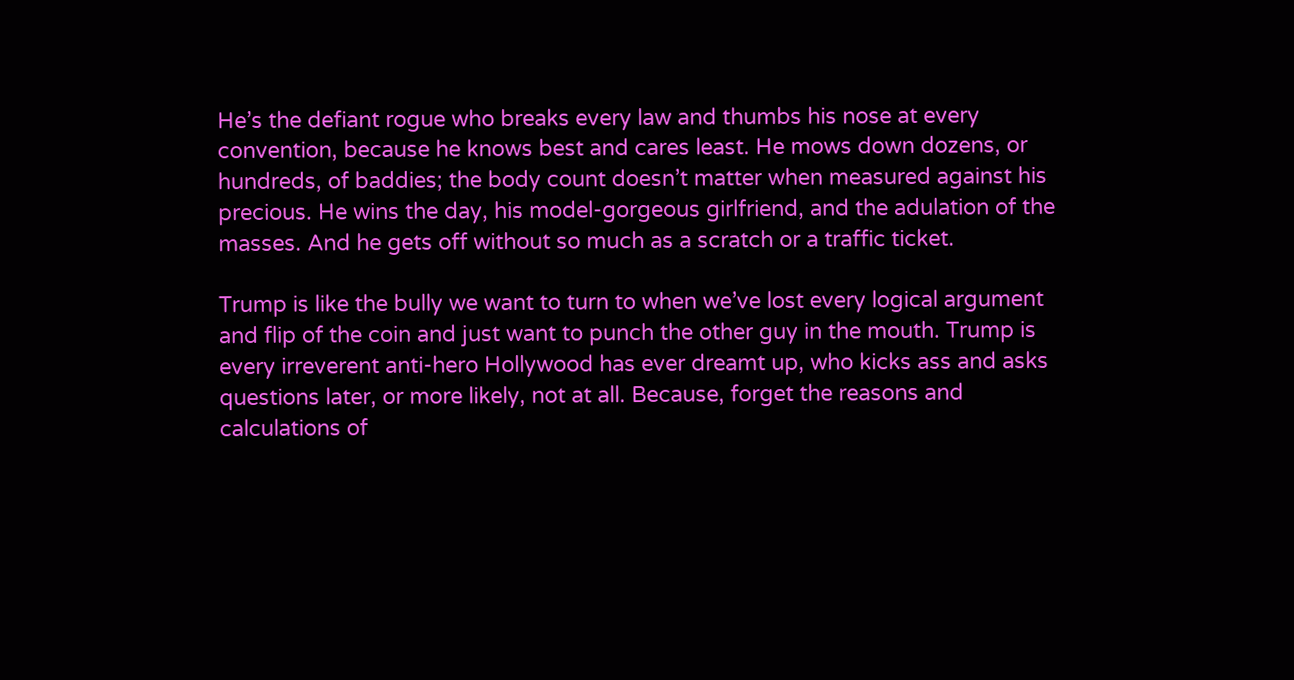He’s the defiant rogue who breaks every law and thumbs his nose at every convention, because he knows best and cares least. He mows down dozens, or hundreds, of baddies; the body count doesn’t matter when measured against his precious. He wins the day, his model-gorgeous girlfriend, and the adulation of the masses. And he gets off without so much as a scratch or a traffic ticket.

Trump is like the bully we want to turn to when we’ve lost every logical argument and flip of the coin and just want to punch the other guy in the mouth. Trump is every irreverent anti-hero Hollywood has ever dreamt up, who kicks ass and asks questions later, or more likely, not at all. Because, forget the reasons and calculations of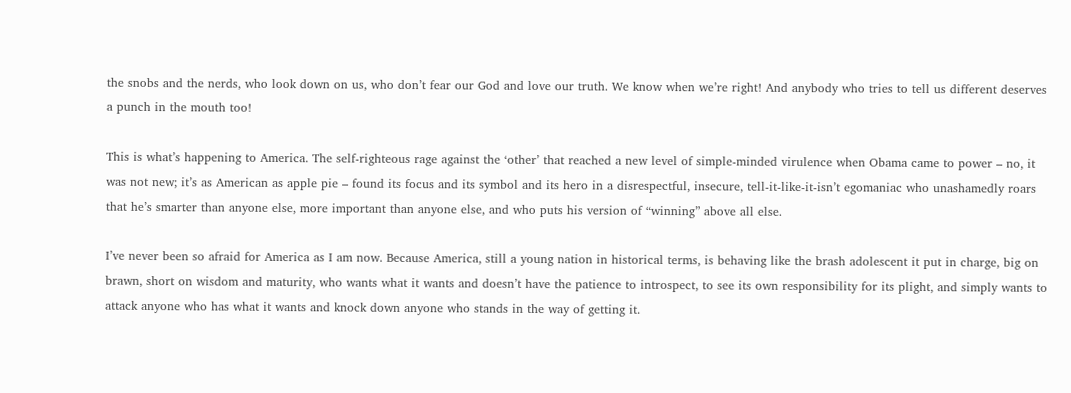the snobs and the nerds, who look down on us, who don’t fear our God and love our truth. We know when we’re right! And anybody who tries to tell us different deserves a punch in the mouth too!

This is what’s happening to America. The self-righteous rage against the ‘other’ that reached a new level of simple-minded virulence when Obama came to power – no, it was not new; it’s as American as apple pie – found its focus and its symbol and its hero in a disrespectful, insecure, tell-it-like-it-isn’t egomaniac who unashamedly roars that he’s smarter than anyone else, more important than anyone else, and who puts his version of “winning” above all else.

I’ve never been so afraid for America as I am now. Because America, still a young nation in historical terms, is behaving like the brash adolescent it put in charge, big on brawn, short on wisdom and maturity, who wants what it wants and doesn’t have the patience to introspect, to see its own responsibility for its plight, and simply wants to attack anyone who has what it wants and knock down anyone who stands in the way of getting it.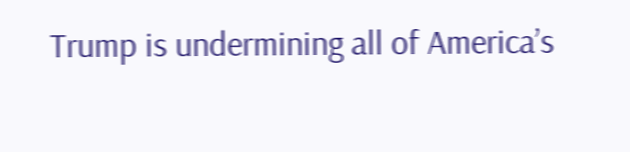Trump is undermining all of America’s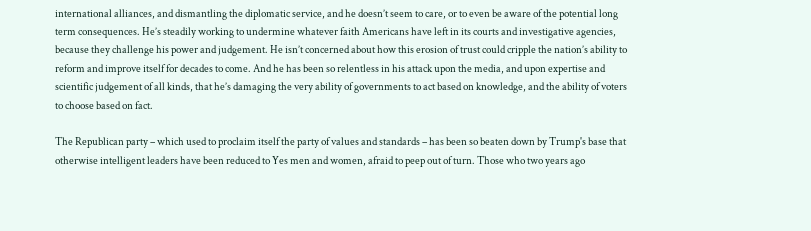international alliances, and dismantling the diplomatic service, and he doesn’t seem to care, or to even be aware of the potential long term consequences. He’s steadily working to undermine whatever faith Americans have left in its courts and investigative agencies, because they challenge his power and judgement. He isn’t concerned about how this erosion of trust could cripple the nation’s ability to reform and improve itself for decades to come. And he has been so relentless in his attack upon the media, and upon expertise and scientific judgement of all kinds, that he’s damaging the very ability of governments to act based on knowledge, and the ability of voters to choose based on fact.

The Republican party – which used to proclaim itself the party of values and standards – has been so beaten down by Trump's base that otherwise intelligent leaders have been reduced to Yes men and women, afraid to peep out of turn. Those who two years ago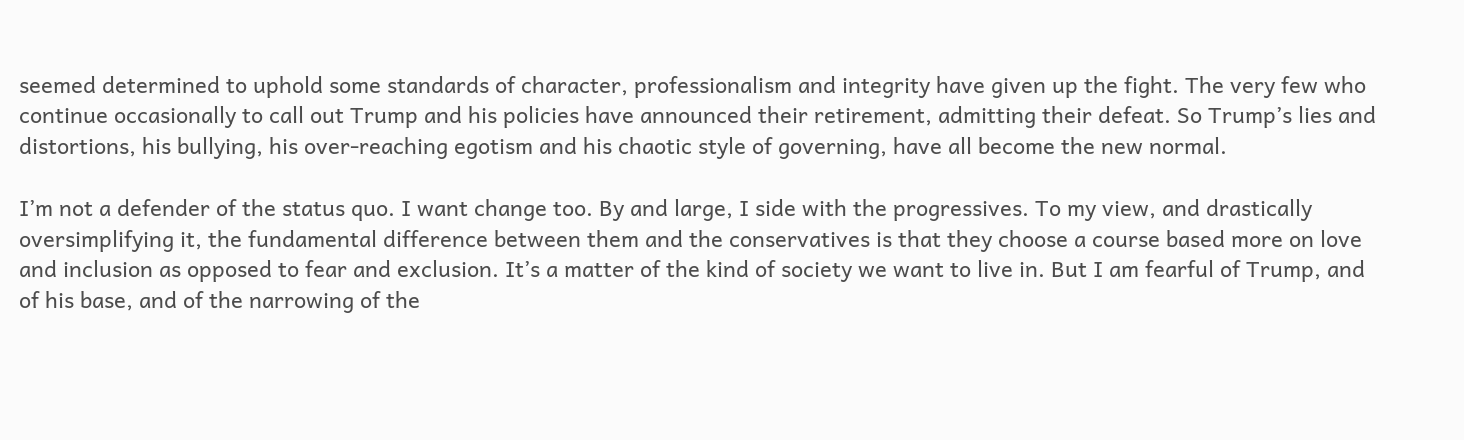seemed determined to uphold some standards of character, professionalism and integrity have given up the fight. The very few who continue occasionally to call out Trump and his policies have announced their retirement, admitting their defeat. So Trump’s lies and distortions, his bullying, his over-reaching egotism and his chaotic style of governing, have all become the new normal.

I’m not a defender of the status quo. I want change too. By and large, I side with the progressives. To my view, and drastically oversimplifying it, the fundamental difference between them and the conservatives is that they choose a course based more on love and inclusion as opposed to fear and exclusion. It’s a matter of the kind of society we want to live in. But I am fearful of Trump, and of his base, and of the narrowing of the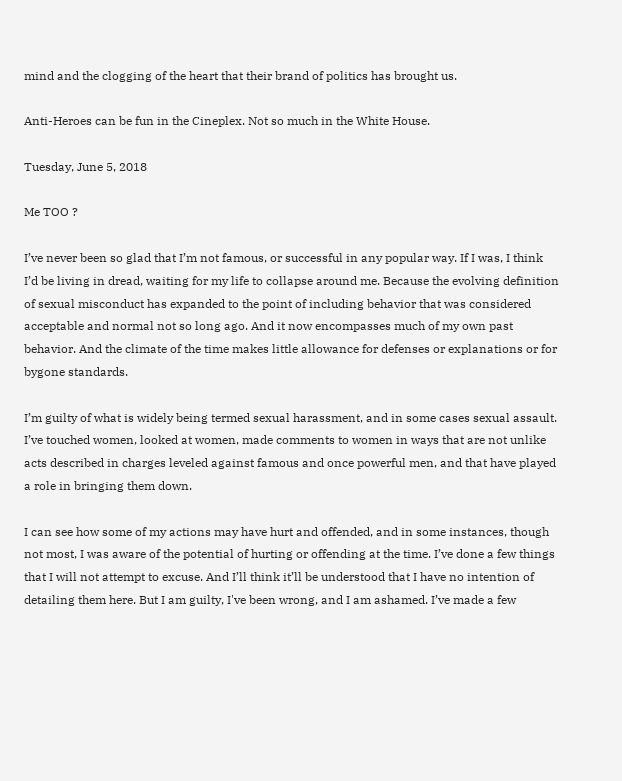mind and the clogging of the heart that their brand of politics has brought us.

Anti-Heroes can be fun in the Cineplex. Not so much in the White House.

Tuesday, June 5, 2018

Me TOO ?

I’ve never been so glad that I’m not famous, or successful in any popular way. If I was, I think I’d be living in dread, waiting for my life to collapse around me. Because the evolving definition of sexual misconduct has expanded to the point of including behavior that was considered acceptable and normal not so long ago. And it now encompasses much of my own past behavior. And the climate of the time makes little allowance for defenses or explanations or for bygone standards.

I’m guilty of what is widely being termed sexual harassment, and in some cases sexual assault. I’ve touched women, looked at women, made comments to women in ways that are not unlike acts described in charges leveled against famous and once powerful men, and that have played a role in bringing them down.

I can see how some of my actions may have hurt and offended, and in some instances, though not most, I was aware of the potential of hurting or offending at the time. I’ve done a few things that I will not attempt to excuse. And I’ll think it’ll be understood that I have no intention of detailing them here. But I am guilty, I've been wrong, and I am ashamed. I’ve made a few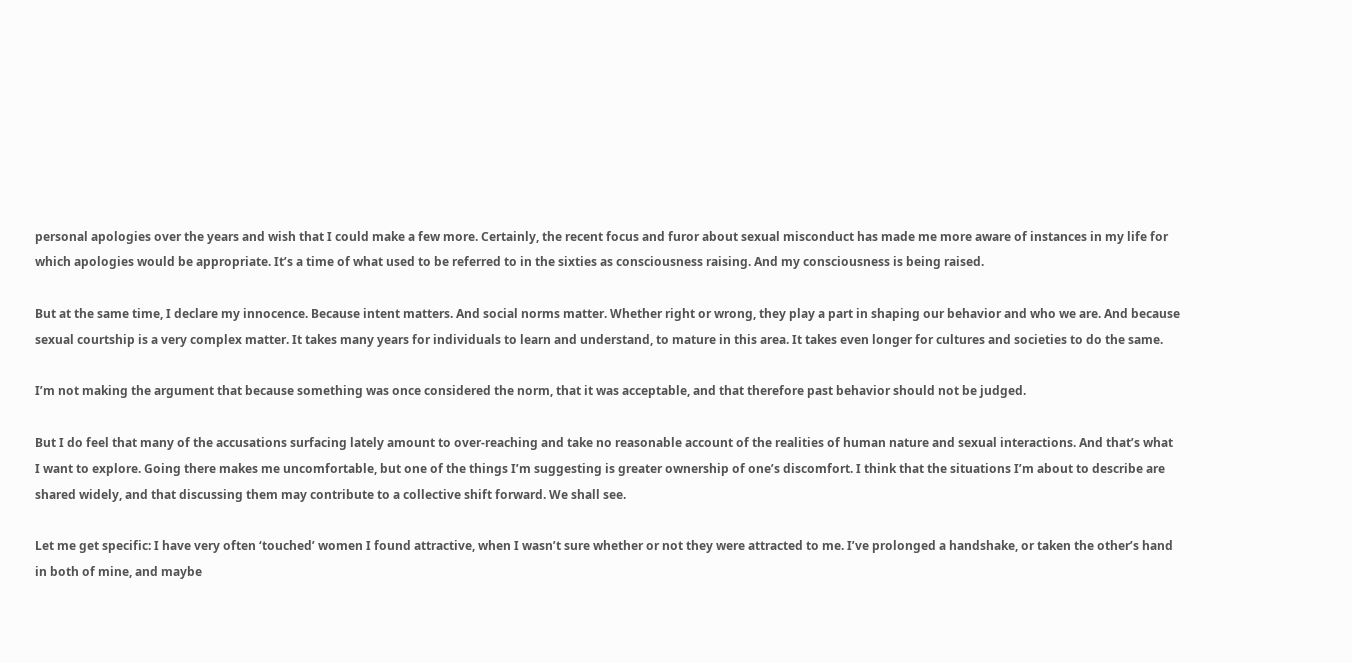personal apologies over the years and wish that I could make a few more. Certainly, the recent focus and furor about sexual misconduct has made me more aware of instances in my life for which apologies would be appropriate. It’s a time of what used to be referred to in the sixties as consciousness raising. And my consciousness is being raised.

But at the same time, I declare my innocence. Because intent matters. And social norms matter. Whether right or wrong, they play a part in shaping our behavior and who we are. And because sexual courtship is a very complex matter. It takes many years for individuals to learn and understand, to mature in this area. It takes even longer for cultures and societies to do the same.

I’m not making the argument that because something was once considered the norm, that it was acceptable, and that therefore past behavior should not be judged.

But I do feel that many of the accusations surfacing lately amount to over-reaching and take no reasonable account of the realities of human nature and sexual interactions. And that’s what I want to explore. Going there makes me uncomfortable, but one of the things I’m suggesting is greater ownership of one’s discomfort. I think that the situations I’m about to describe are shared widely, and that discussing them may contribute to a collective shift forward. We shall see.

Let me get specific: I have very often ‘touched’ women I found attractive, when I wasn’t sure whether or not they were attracted to me. I’ve prolonged a handshake, or taken the other’s hand in both of mine, and maybe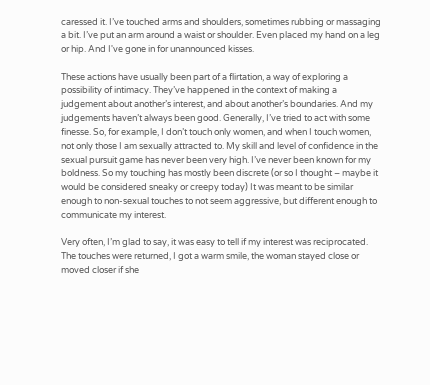caressed it. I’ve touched arms and shoulders, sometimes rubbing or massaging a bit. I’ve put an arm around a waist or shoulder. Even placed my hand on a leg or hip. And I've gone in for unannounced kisses.

These actions have usually been part of a flirtation, a way of exploring a possibility of intimacy. They’ve happened in the context of making a judgement about another’s interest, and about another’s boundaries. And my judgements haven’t always been good. Generally, I’ve tried to act with some finesse. So, for example, I don’t touch only women, and when I touch women, not only those I am sexually attracted to. My skill and level of confidence in the sexual pursuit game has never been very high. I’ve never been known for my boldness. So my touching has mostly been discrete (or so I thought – maybe it would be considered sneaky or creepy today) It was meant to be similar enough to non-sexual touches to not seem aggressive, but different enough to communicate my interest.

Very often, I’m glad to say, it was easy to tell if my interest was reciprocated. The touches were returned, I got a warm smile, the woman stayed close or moved closer if she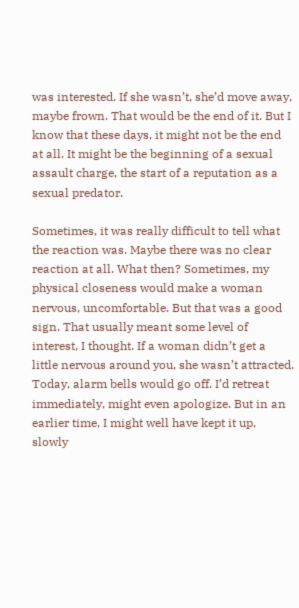was interested. If she wasn’t, she’d move away, maybe frown. That would be the end of it. But I know that these days, it might not be the end at all. It might be the beginning of a sexual assault charge, the start of a reputation as a sexual predator.

Sometimes, it was really difficult to tell what the reaction was. Maybe there was no clear reaction at all. What then? Sometimes, my physical closeness would make a woman nervous, uncomfortable. But that was a good sign. That usually meant some level of interest, I thought. If a woman didn’t get a little nervous around you, she wasn’t attracted. Today, alarm bells would go off. I’d retreat immediately, might even apologize. But in an earlier time, I might well have kept it up, slowly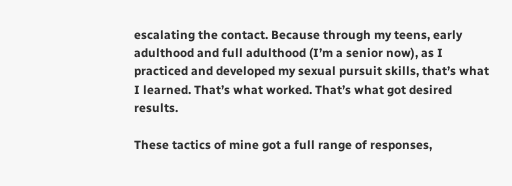escalating the contact. Because through my teens, early adulthood and full adulthood (I’m a senior now), as I practiced and developed my sexual pursuit skills, that’s what I learned. That’s what worked. That’s what got desired results.

These tactics of mine got a full range of responses,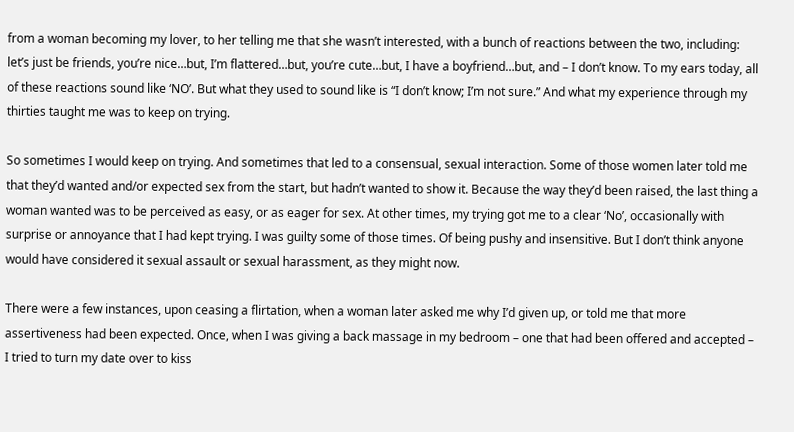from a woman becoming my lover, to her telling me that she wasn’t interested, with a bunch of reactions between the two, including: let’s just be friends, you’re nice…but, I’m flattered…but, you’re cute…but, I have a boyfriend…but, and – I don’t know. To my ears today, all of these reactions sound like ‘NO’. But what they used to sound like is “I don’t know; I’m not sure.” And what my experience through my thirties taught me was to keep on trying.

So sometimes I would keep on trying. And sometimes that led to a consensual, sexual interaction. Some of those women later told me that they’d wanted and/or expected sex from the start, but hadn’t wanted to show it. Because the way they’d been raised, the last thing a woman wanted was to be perceived as easy, or as eager for sex. At other times, my trying got me to a clear ‘No’, occasionally with surprise or annoyance that I had kept trying. I was guilty some of those times. Of being pushy and insensitive. But I don’t think anyone would have considered it sexual assault or sexual harassment, as they might now.

There were a few instances, upon ceasing a flirtation, when a woman later asked me why I’d given up, or told me that more assertiveness had been expected. Once, when I was giving a back massage in my bedroom – one that had been offered and accepted – I tried to turn my date over to kiss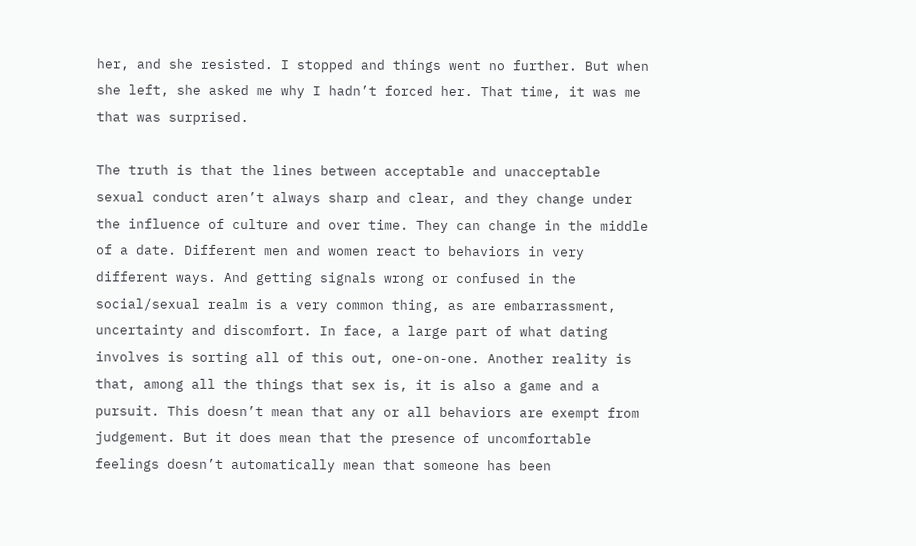her, and she resisted. I stopped and things went no further. But when she left, she asked me why I hadn’t forced her. That time, it was me that was surprised.

The truth is that the lines between acceptable and unacceptable sexual conduct aren’t always sharp and clear, and they change under the influence of culture and over time. They can change in the middle of a date. Different men and women react to behaviors in very different ways. And getting signals wrong or confused in the social/sexual realm is a very common thing, as are embarrassment, uncertainty and discomfort. In face, a large part of what dating involves is sorting all of this out, one-on-one. Another reality is that, among all the things that sex is, it is also a game and a pursuit. This doesn’t mean that any or all behaviors are exempt from judgement. But it does mean that the presence of uncomfortable feelings doesn’t automatically mean that someone has been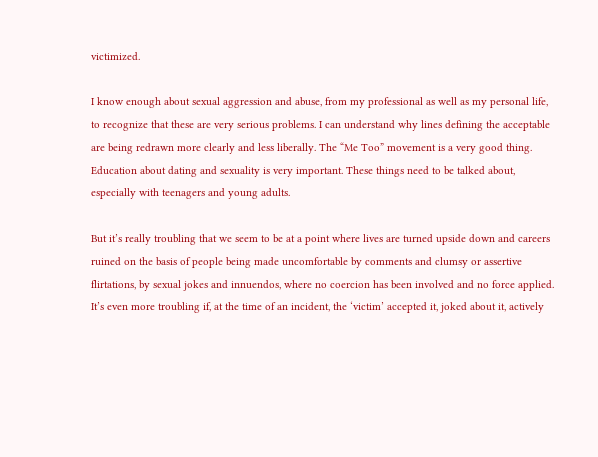victimized.

I know enough about sexual aggression and abuse, from my professional as well as my personal life, to recognize that these are very serious problems. I can understand why lines defining the acceptable are being redrawn more clearly and less liberally. The “Me Too” movement is a very good thing. Education about dating and sexuality is very important. These things need to be talked about, especially with teenagers and young adults.

But it’s really troubling that we seem to be at a point where lives are turned upside down and careers ruined on the basis of people being made uncomfortable by comments and clumsy or assertive flirtations, by sexual jokes and innuendos, where no coercion has been involved and no force applied. It’s even more troubling if, at the time of an incident, the ‘victim’ accepted it, joked about it, actively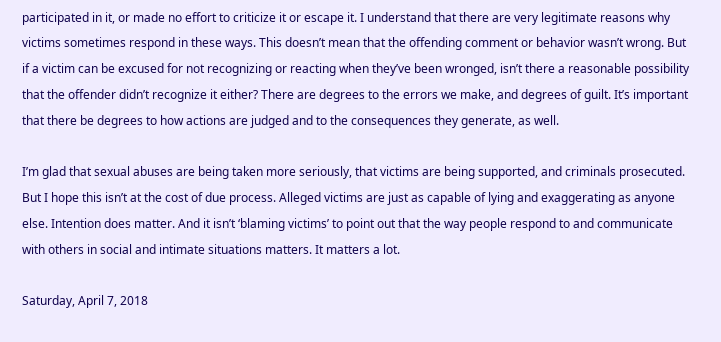participated in it, or made no effort to criticize it or escape it. I understand that there are very legitimate reasons why victims sometimes respond in these ways. This doesn’t mean that the offending comment or behavior wasn’t wrong. But if a victim can be excused for not recognizing or reacting when they’ve been wronged, isn’t there a reasonable possibility that the offender didn’t recognize it either? There are degrees to the errors we make, and degrees of guilt. It’s important that there be degrees to how actions are judged and to the consequences they generate, as well.

I’m glad that sexual abuses are being taken more seriously, that victims are being supported, and criminals prosecuted. But I hope this isn’t at the cost of due process. Alleged victims are just as capable of lying and exaggerating as anyone else. Intention does matter. And it isn’t ‘blaming victims’ to point out that the way people respond to and communicate with others in social and intimate situations matters. It matters a lot.

Saturday, April 7, 2018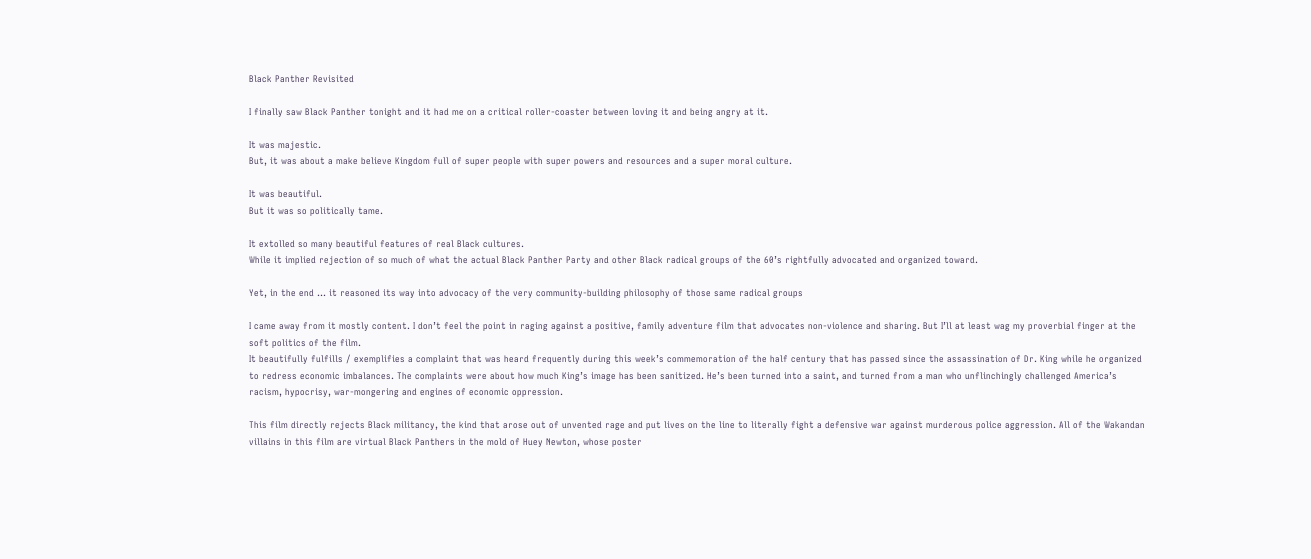Black Panther Revisited

I finally saw Black Panther tonight and it had me on a critical roller-coaster between loving it and being angry at it.

It was majestic.
But, it was about a make believe Kingdom full of super people with super powers and resources and a super moral culture.

It was beautiful.
But it was so politically tame.

It extolled so many beautiful features of real Black cultures.
While it implied rejection of so much of what the actual Black Panther Party and other Black radical groups of the 60’s rightfully advocated and organized toward.

Yet, in the end ... it reasoned its way into advocacy of the very community-building philosophy of those same radical groups

I came away from it mostly content. I don’t feel the point in raging against a positive, family adventure film that advocates non-violence and sharing. But I’ll at least wag my proverbial finger at the soft politics of the film.
It beautifully fulfills / exemplifies a complaint that was heard frequently during this week’s commemoration of the half century that has passed since the assassination of Dr. King while he organized to redress economic imbalances. The complaints were about how much King’s image has been sanitized. He’s been turned into a saint, and turned from a man who unflinchingly challenged America’s racism, hypocrisy, war-mongering and engines of economic oppression.

This film directly rejects Black militancy, the kind that arose out of unvented rage and put lives on the line to literally fight a defensive war against murderous police aggression. All of the Wakandan villains in this film are virtual Black Panthers in the mold of Huey Newton, whose poster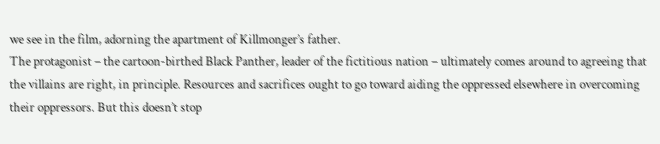we see in the film, adorning the apartment of Killmonger’s father.
The protagonist – the cartoon-birthed Black Panther, leader of the fictitious nation – ultimately comes around to agreeing that the villains are right, in principle. Resources and sacrifices ought to go toward aiding the oppressed elsewhere in overcoming their oppressors. But this doesn’t stop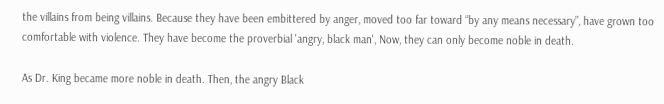the villains from being villains. Because they have been embittered by anger, moved too far toward “by any means necessary”, have grown too comfortable with violence. They have become the proverbial 'angry, black man', Now, they can only become noble in death.

As Dr. King became more noble in death. Then, the angry Black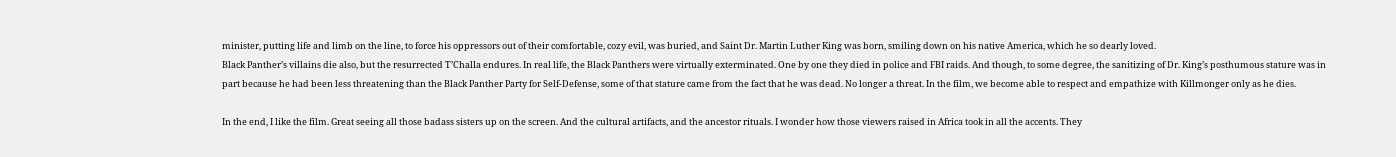minister, putting life and limb on the line, to force his oppressors out of their comfortable, cozy evil, was buried, and Saint Dr. Martin Luther King was born, smiling down on his native America, which he so dearly loved.
Black Panther’s villains die also, but the resurrected T’Challa endures. In real life, the Black Panthers were virtually exterminated. One by one they died in police and FBI raids. And though, to some degree, the sanitizing of Dr. King’s posthumous stature was in part because he had been less threatening than the Black Panther Party for Self-Defense, some of that stature came from the fact that he was dead. No longer a threat. In the film, we become able to respect and empathize with Killmonger only as he dies.

In the end, I like the film. Great seeing all those badass sisters up on the screen. And the cultural artifacts, and the ancestor rituals. I wonder how those viewers raised in Africa took in all the accents. They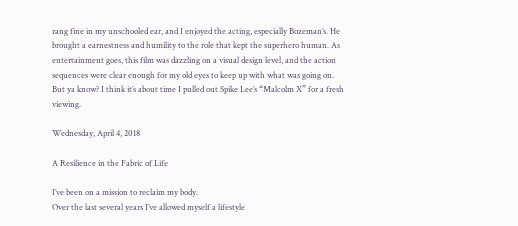rang fine in my unschooled ear, and I enjoyed the acting, especially Bozeman’s. He brought a earnestness and humility to the role that kept the superhero human. As entertainment goes, this film was dazzling on a visual design level, and the action sequences were clear enough for my old eyes to keep up with what was going on.
But ya know? I think it’s about time I pulled out Spike Lee’s “Malcolm X” for a fresh viewing.

Wednesday, April 4, 2018

A Resilience in the Fabric of Life

I’ve been on a mission to reclaim my body.
Over the last several years I’ve allowed myself a lifestyle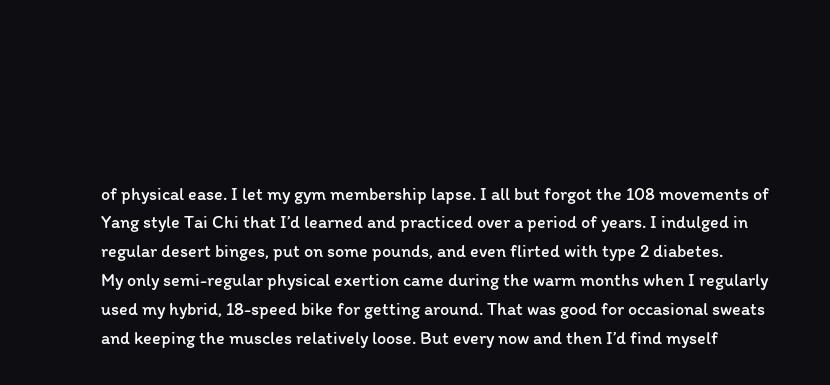of physical ease. I let my gym membership lapse. I all but forgot the 108 movements of Yang style Tai Chi that I’d learned and practiced over a period of years. I indulged in regular desert binges, put on some pounds, and even flirted with type 2 diabetes.
My only semi-regular physical exertion came during the warm months when I regularly used my hybrid, 18-speed bike for getting around. That was good for occasional sweats and keeping the muscles relatively loose. But every now and then I’d find myself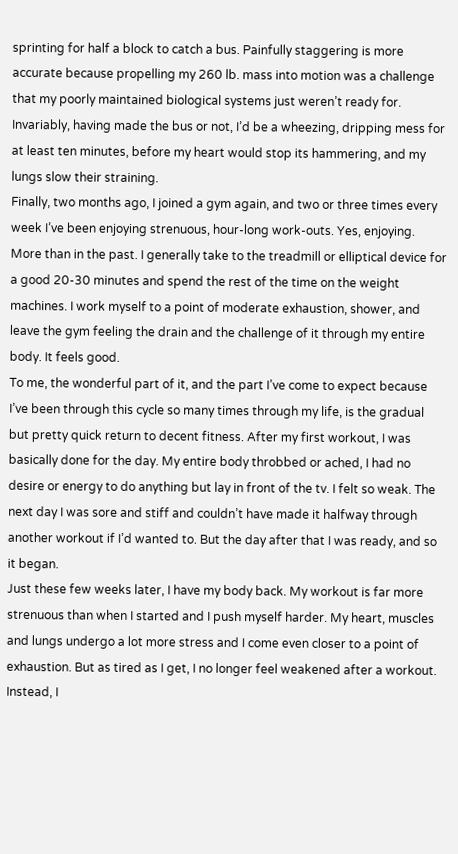sprinting for half a block to catch a bus. Painfully staggering is more accurate because propelling my 260 lb. mass into motion was a challenge that my poorly maintained biological systems just weren’t ready for. Invariably, having made the bus or not, I’d be a wheezing, dripping mess for at least ten minutes, before my heart would stop its hammering, and my lungs slow their straining.
Finally, two months ago, I joined a gym again, and two or three times every week I’ve been enjoying strenuous, hour-long work-outs. Yes, enjoying. More than in the past. I generally take to the treadmill or elliptical device for a good 20-30 minutes and spend the rest of the time on the weight machines. I work myself to a point of moderate exhaustion, shower, and leave the gym feeling the drain and the challenge of it through my entire body. It feels good.
To me, the wonderful part of it, and the part I’ve come to expect because I’ve been through this cycle so many times through my life, is the gradual but pretty quick return to decent fitness. After my first workout, I was basically done for the day. My entire body throbbed or ached, I had no desire or energy to do anything but lay in front of the tv. I felt so weak. The next day I was sore and stiff and couldn’t have made it halfway through another workout if I’d wanted to. But the day after that I was ready, and so it began.
Just these few weeks later, I have my body back. My workout is far more strenuous than when I started and I push myself harder. My heart, muscles and lungs undergo a lot more stress and I come even closer to a point of exhaustion. But as tired as I get, I no longer feel weakened after a workout. Instead, I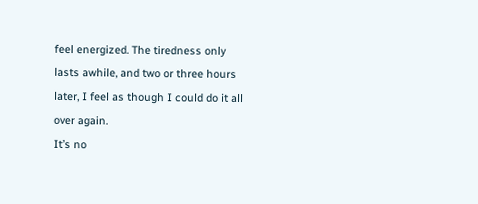feel energized. The tiredness only lasts awhile, and two or three hours later, I feel as though I could do it all over again.
It’s no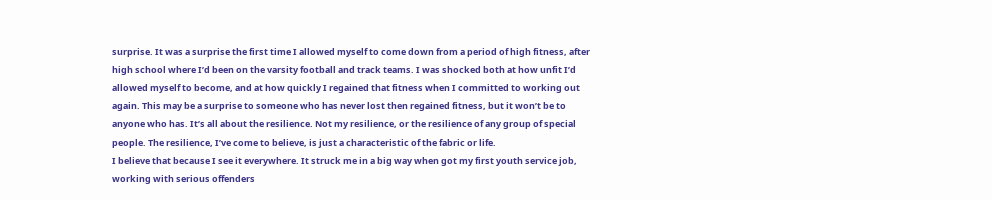surprise. It was a surprise the first time I allowed myself to come down from a period of high fitness, after high school where I’d been on the varsity football and track teams. I was shocked both at how unfit I’d allowed myself to become, and at how quickly I regained that fitness when I committed to working out again. This may be a surprise to someone who has never lost then regained fitness, but it won’t be to anyone who has. It’s all about the resilience. Not my resilience, or the resilience of any group of special people. The resilience, I’ve come to believe, is just a characteristic of the fabric or life.
I believe that because I see it everywhere. It struck me in a big way when got my first youth service job, working with serious offenders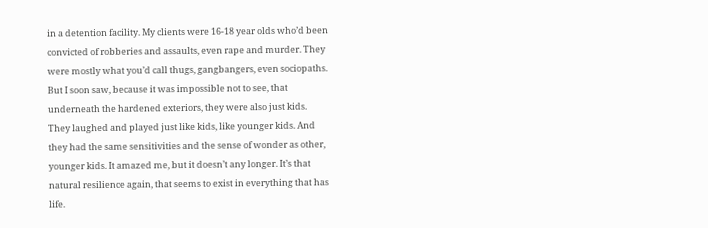in a detention facility. My clients were 16-18 year olds who’d been convicted of robberies and assaults, even rape and murder. They were mostly what you’d call thugs, gangbangers, even sociopaths. But I soon saw, because it was impossible not to see, that underneath the hardened exteriors, they were also just kids. They laughed and played just like kids, like younger kids. And they had the same sensitivities and the sense of wonder as other, younger kids. It amazed me, but it doesn’t any longer. It’s that natural resilience again, that seems to exist in everything that has life.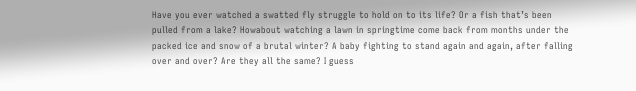Have you ever watched a swatted fly struggle to hold on to its life? Or a fish that’s been pulled from a lake? Howabout watching a lawn in springtime come back from months under the packed ice and snow of a brutal winter? A baby fighting to stand again and again, after falling over and over? Are they all the same? I guess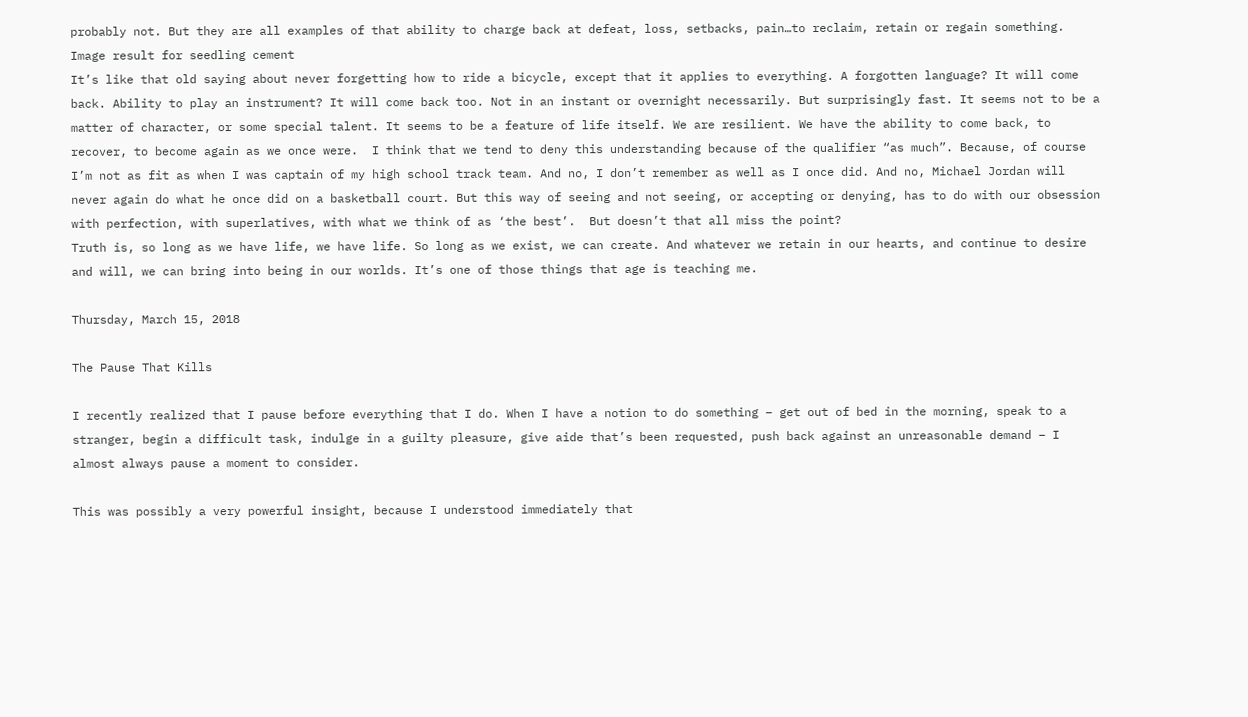probably not. But they are all examples of that ability to charge back at defeat, loss, setbacks, pain…to reclaim, retain or regain something.
Image result for seedling cement
It’s like that old saying about never forgetting how to ride a bicycle, except that it applies to everything. A forgotten language? It will come back. Ability to play an instrument? It will come back too. Not in an instant or overnight necessarily. But surprisingly fast. It seems not to be a matter of character, or some special talent. It seems to be a feature of life itself. We are resilient. We have the ability to come back, to recover, to become again as we once were.  I think that we tend to deny this understanding because of the qualifier “as much”. Because, of course I’m not as fit as when I was captain of my high school track team. And no, I don’t remember as well as I once did. And no, Michael Jordan will never again do what he once did on a basketball court. But this way of seeing and not seeing, or accepting or denying, has to do with our obsession with perfection, with superlatives, with what we think of as ‘the best’.  But doesn’t that all miss the point?
Truth is, so long as we have life, we have life. So long as we exist, we can create. And whatever we retain in our hearts, and continue to desire and will, we can bring into being in our worlds. It’s one of those things that age is teaching me.

Thursday, March 15, 2018

The Pause That Kills

I recently realized that I pause before everything that I do. When I have a notion to do something – get out of bed in the morning, speak to a stranger, begin a difficult task, indulge in a guilty pleasure, give aide that’s been requested, push back against an unreasonable demand – I almost always pause a moment to consider.

This was possibly a very powerful insight, because I understood immediately that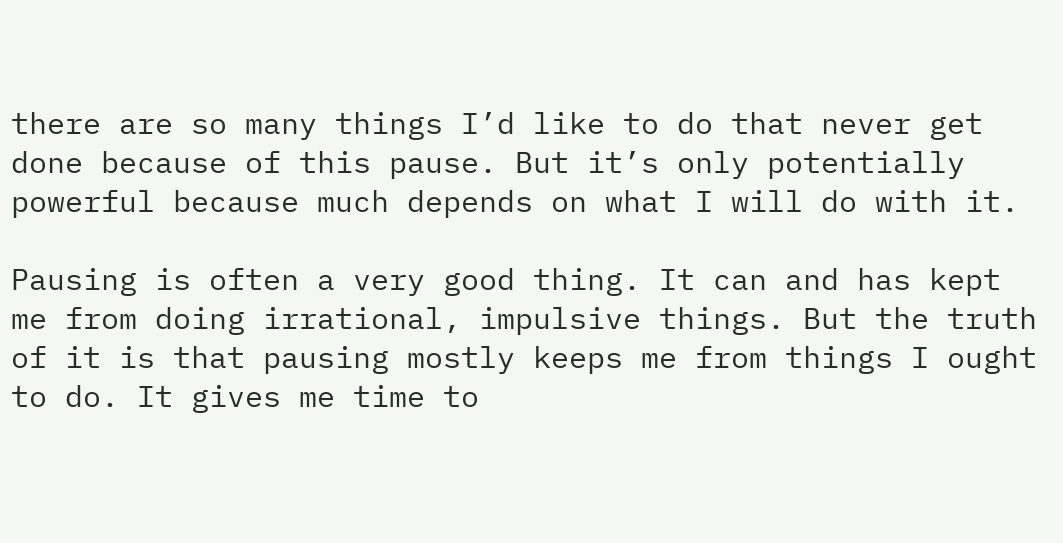there are so many things I’d like to do that never get done because of this pause. But it’s only potentially powerful because much depends on what I will do with it.

Pausing is often a very good thing. It can and has kept me from doing irrational, impulsive things. But the truth of it is that pausing mostly keeps me from things I ought to do. It gives me time to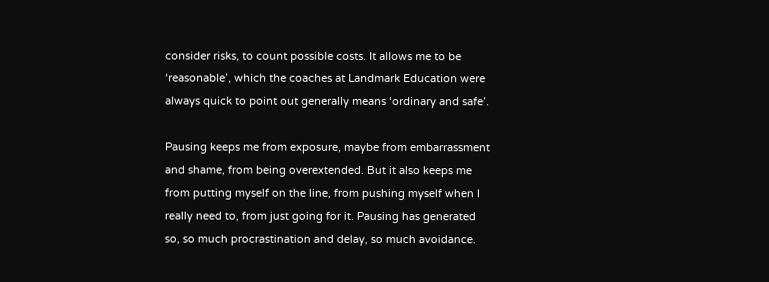consider risks, to count possible costs. It allows me to be ‘reasonable’, which the coaches at Landmark Education were always quick to point out generally means ‘ordinary and safe’.

Pausing keeps me from exposure, maybe from embarrassment and shame, from being overextended. But it also keeps me from putting myself on the line, from pushing myself when I really need to, from just going for it. Pausing has generated so, so much procrastination and delay, so much avoidance.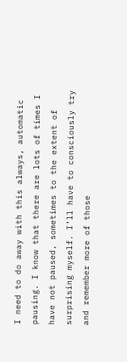I need to do away with this always, automatic pausing. I know that there are lots of times I have not paused, sometimes to the extent of surprising myself. I’ll have to consciously try and remember more of those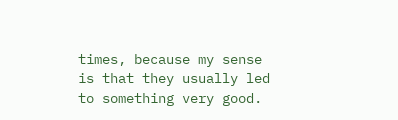times, because my sense is that they usually led to something very good.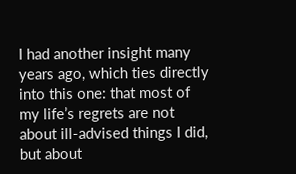I had another insight many years ago, which ties directly into this one: that most of my life’s regrets are not about ill-advised things I did, but about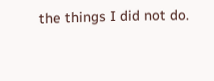the things I did not do.